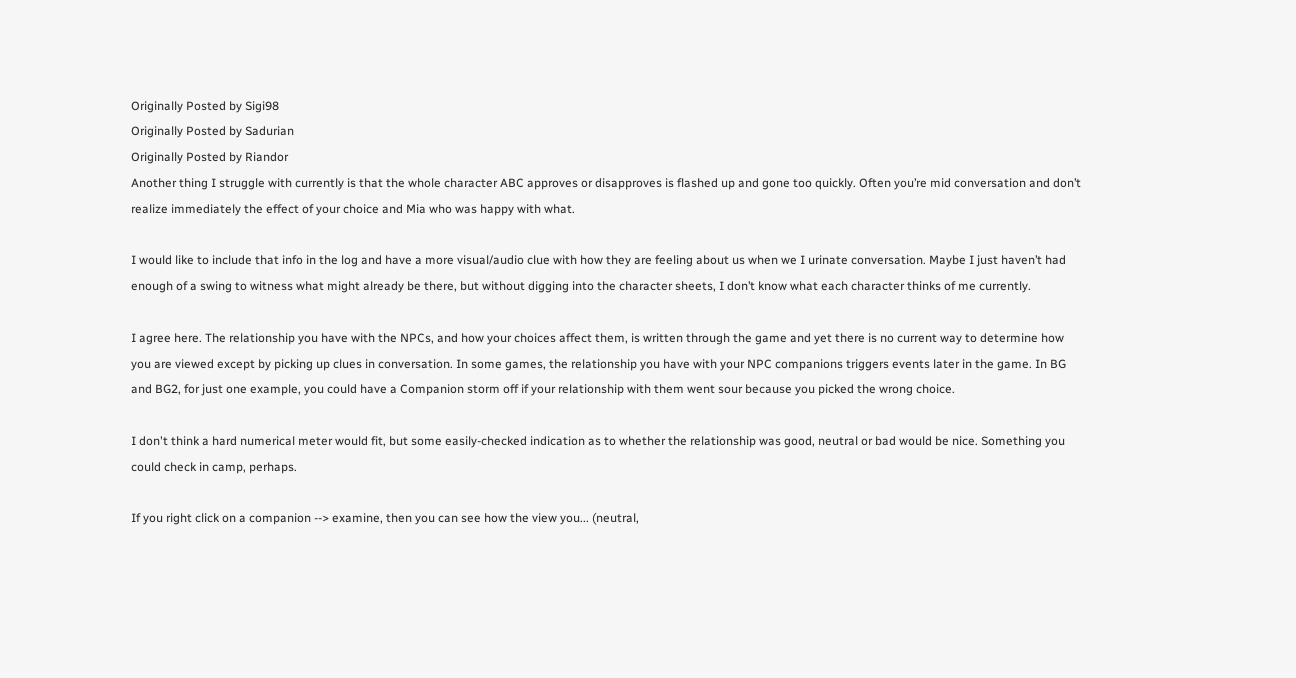Originally Posted by Sigi98
Originally Posted by Sadurian
Originally Posted by Riandor
Another thing I struggle with currently is that the whole character ABC approves or disapproves is flashed up and gone too quickly. Often you’re mid conversation and don’t realize immediately the effect of your choice and Mia who was happy with what.

I would like to include that info in the log and have a more visual/audio clue with how they are feeling about us when we I urinate conversation. Maybe I just haven’t had enough of a swing to witness what might already be there, but without digging into the character sheets, I don’t know what each character thinks of me currently.

I agree here. The relationship you have with the NPCs, and how your choices affect them, is written through the game and yet there is no current way to determine how you are viewed except by picking up clues in conversation. In some games, the relationship you have with your NPC companions triggers events later in the game. In BG and BG2, for just one example, you could have a Companion storm off if your relationship with them went sour because you picked the wrong choice.

I don't think a hard numerical meter would fit, but some easily-checked indication as to whether the relationship was good, neutral or bad would be nice. Something you could check in camp, perhaps.

If you right click on a companion --> examine, then you can see how the view you... (neutral,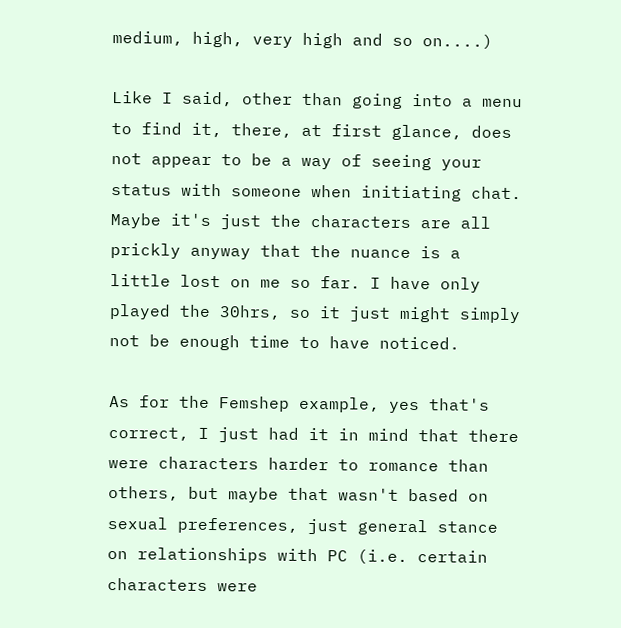medium, high, very high and so on....)

Like I said, other than going into a menu to find it, there, at first glance, does not appear to be a way of seeing your status with someone when initiating chat. Maybe it's just the characters are all prickly anyway that the nuance is a little lost on me so far. I have only played the 30hrs, so it just might simply not be enough time to have noticed.

As for the Femshep example, yes that's correct, I just had it in mind that there were characters harder to romance than others, but maybe that wasn't based on sexual preferences, just general stance on relationships with PC (i.e. certain characters were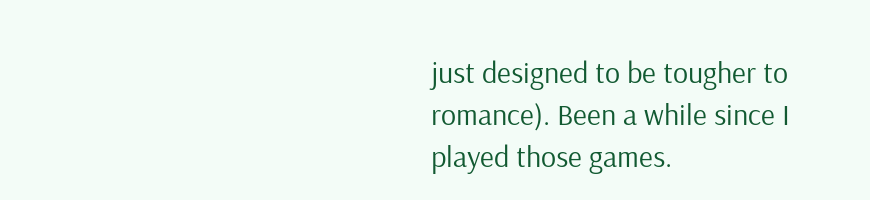just designed to be tougher to romance). Been a while since I played those games.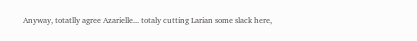Anyway, totatlly agree Azarielle... totaly cutting Larian some slack here,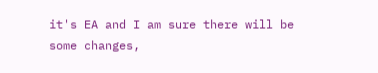it's EA and I am sure there will be some changes,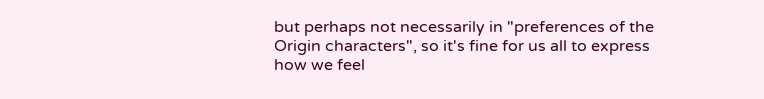but perhaps not necessarily in "preferences of the Origin characters", so it's fine for us all to express how we feel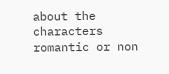about the characters romantic or non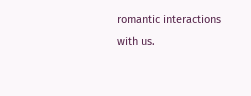romantic interactions with us.